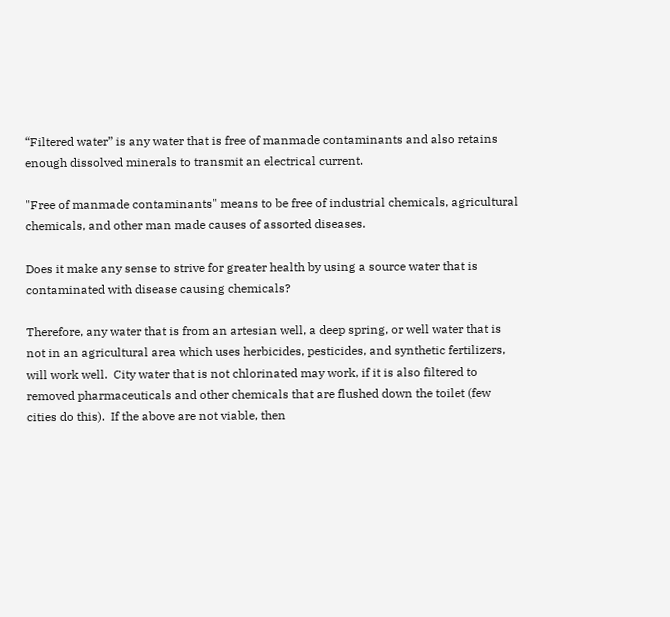“Filtered water” is any water that is free of manmade contaminants and also retains enough dissolved minerals to transmit an electrical current.

"Free of manmade contaminants" means to be free of industrial chemicals, agricultural chemicals, and other man made causes of assorted diseases.

Does it make any sense to strive for greater health by using a source water that is contaminated with disease causing chemicals?

Therefore, any water that is from an artesian well, a deep spring, or well water that is not in an agricultural area which uses herbicides, pesticides, and synthetic fertilizers, will work well.  City water that is not chlorinated may work, if it is also filtered to removed pharmaceuticals and other chemicals that are flushed down the toilet (few cities do this).  If the above are not viable, then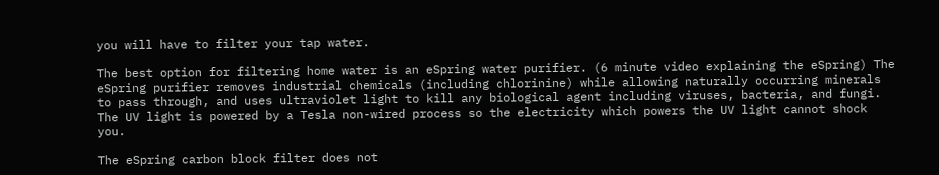you will have to filter your tap water.

The best option for filtering home water is an eSpring water purifier. (6 minute video explaining the eSpring) The eSpring purifier removes industrial chemicals (including chlorinine) while allowing naturally occurring minerals to pass through, and uses ultraviolet light to kill any biological agent including viruses, bacteria, and fungi.  The UV light is powered by a Tesla non-wired process so the electricity which powers the UV light cannot shock you.

The eSpring carbon block filter does not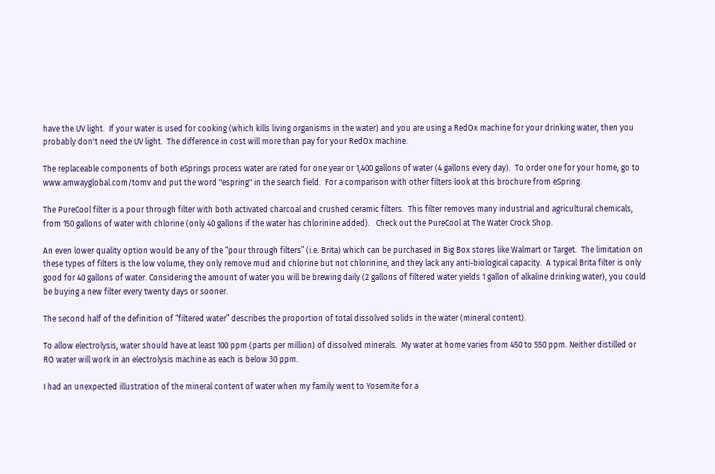have the UV light.  If your water is used for cooking (which kills living organisms in the water) and you are using a RedOx machine for your drinking water, then you probably don't need the UV light.  The difference in cost will more than pay for your RedOx machine.

The replaceable components of both eSprings process water are rated for one year or 1,400 gallons of water (4 gallons every day).  To order one for your home, go to www.amwayglobal.com/tomv and put the word "espring" in the search field.  For a comparison with other filters look at this brochure from eSpring.

The PureCool filter is a pour through filter with both activated charcoal and crushed ceramic filters.  This filter removes many industrial and agricultural chemicals, from 150 gallons of water with chlorine (only 40 gallons if the water has chlorinine added).   Check out the PureCool at The Water Crock Shop.

An even lower quality option would be any of the “pour through filters” (i.e. Brita) which can be purchased in Big Box stores like Walmart or Target.  The limitation on these types of filters is the low volume, they only remove mud and chlorine but not chlorinine, and they lack any anti-biological capacity.  A typical Brita filter is only good for 40 gallons of water. Considering the amount of water you will be brewing daily (2 gallons of filtered water yields 1 gallon of alkaline drinking water), you could be buying a new filter every twenty days or sooner.

The second half of the definition of “filtered water” describes the proportion of total dissolved solids in the water (mineral content).

To allow electrolysis, water should have at least 100 ppm (parts per million) of dissolved minerals.  My water at home varies from 450 to 550 ppm. Neither distilled or RO water will work in an electrolysis machine as each is below 30 ppm.

I had an unexpected illustration of the mineral content of water when my family went to Yosemite for a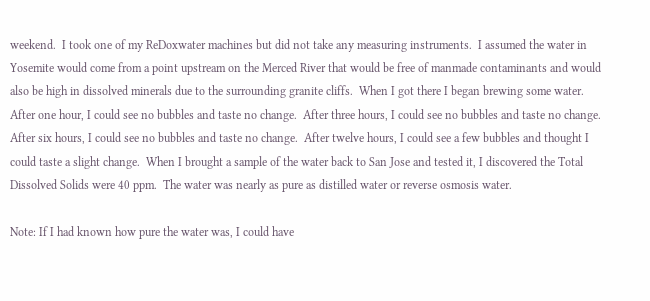weekend.  I took one of my ReDoxwater machines but did not take any measuring instruments.  I assumed the water in Yosemite would come from a point upstream on the Merced River that would be free of manmade contaminants and would also be high in dissolved minerals due to the surrounding granite cliffs.  When I got there I began brewing some water.  After one hour, I could see no bubbles and taste no change.  After three hours, I could see no bubbles and taste no change.  After six hours, I could see no bubbles and taste no change.  After twelve hours, I could see a few bubbles and thought I could taste a slight change.  When I brought a sample of the water back to San Jose and tested it, I discovered the Total Dissolved Solids were 40 ppm.  The water was nearly as pure as distilled water or reverse osmosis water.

Note: If I had known how pure the water was, I could have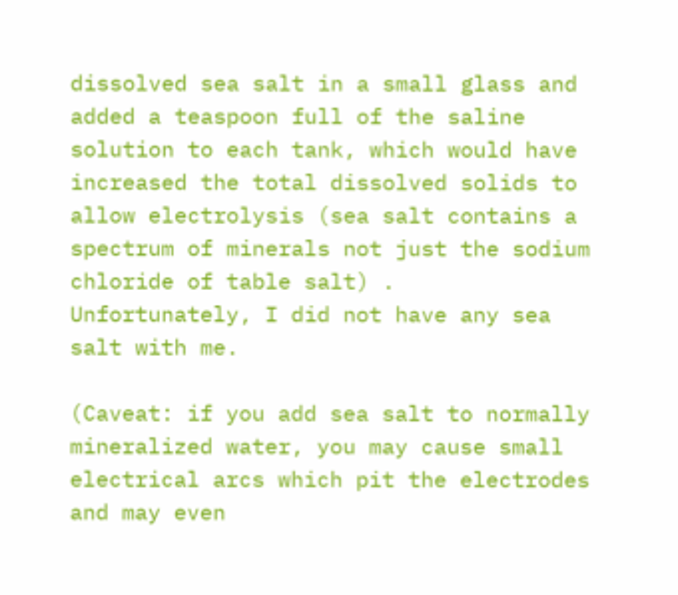dissolved sea salt in a small glass and added a teaspoon full of the saline solution to each tank, which would have increased the total dissolved solids to allow electrolysis (sea salt contains a spectrum of minerals not just the sodium chloride of table salt) .  Unfortunately, I did not have any sea salt with me.

(Caveat: if you add sea salt to normally mineralized water, you may cause small electrical arcs which pit the electrodes and may even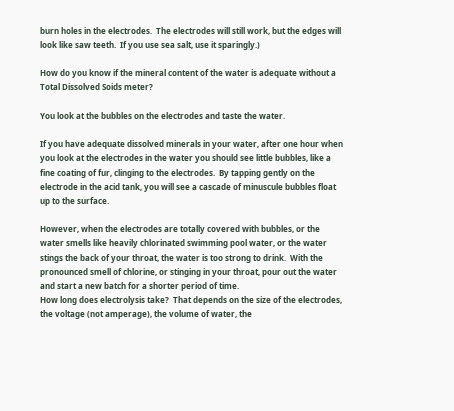burn holes in the electrodes.  The electrodes will still work, but the edges will look like saw teeth.  If you use sea salt, use it sparingly.)

How do you know if the mineral content of the water is adequate without a Total Dissolved Soids meter?

You look at the bubbles on the electrodes and taste the water.

If you have adequate dissolved minerals in your water, after one hour when you look at the electrodes in the water you should see little bubbles, like a fine coating of fur, clinging to the electrodes.  By tapping gently on the electrode in the acid tank, you will see a cascade of minuscule bubbles float up to the surface.

However, when the electrodes are totally covered with bubbles, or the water smells like heavily chlorinated swimming pool water, or the water stings the back of your throat, the water is too strong to drink.  With the pronounced smell of chlorine, or stinging in your throat, pour out the water and start a new batch for a shorter period of time.
How long does electrolysis take?  That depends on the size of the electrodes, the voltage (not amperage), the volume of water, the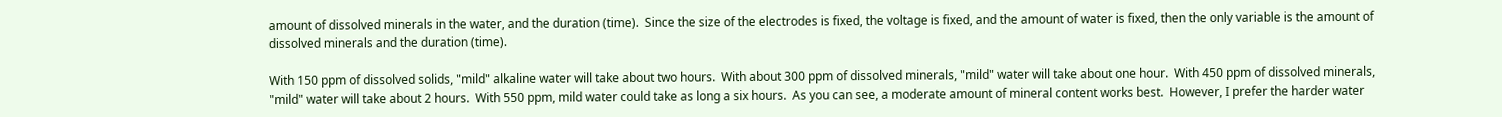amount of dissolved minerals in the water, and the duration (time).  Since the size of the electrodes is fixed, the voltage is fixed, and the amount of water is fixed, then the only variable is the amount of dissolved minerals and the duration (time).

With 150 ppm of dissolved solids, "mild" alkaline water will take about two hours.  With about 300 ppm of dissolved minerals, "mild" water will take about one hour.  With 450 ppm of dissolved minerals, "mild" water will take about 2 hours.  With 550 ppm, mild water could take as long a six hours.  As you can see, a moderate amount of mineral content works best.  However, I prefer the harder water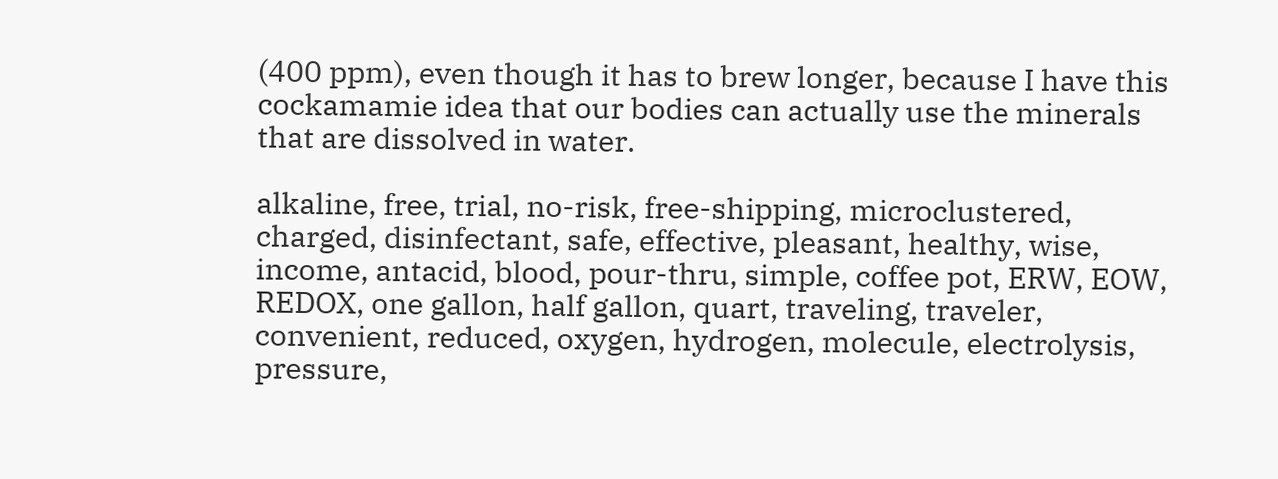(400 ppm), even though it has to brew longer, because I have this cockamamie idea that our bodies can actually use the minerals that are dissolved in water.

alkaline, free, trial, no-risk, free-shipping, microclustered, charged, disinfectant, safe, effective, pleasant, healthy, wise, income, antacid, blood, pour-thru, simple, coffee pot, ERW, EOW, REDOX, one gallon, half gallon, quart, traveling, traveler, convenient, reduced, oxygen, hydrogen, molecule, electrolysis, pressure,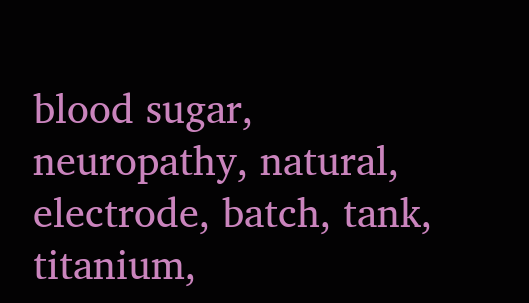blood sugar, neuropathy, natural, electrode, batch, tank, titanium,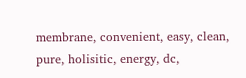membrane, convenient, easy, clean, pure, holisitic, energy, dc,